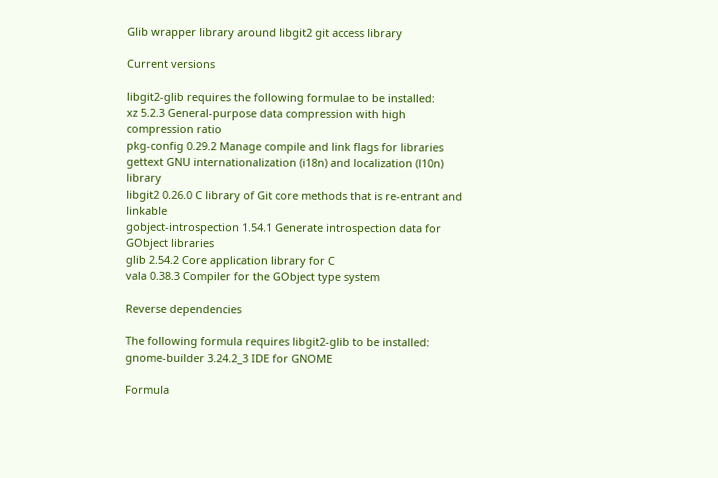Glib wrapper library around libgit2 git access library

Current versions

libgit2-glib requires the following formulae to be installed:
xz 5.2.3 General-purpose data compression with high compression ratio
pkg-config 0.29.2 Manage compile and link flags for libraries
gettext GNU internationalization (i18n) and localization (l10n) library
libgit2 0.26.0 C library of Git core methods that is re-entrant and linkable
gobject-introspection 1.54.1 Generate introspection data for GObject libraries
glib 2.54.2 Core application library for C
vala 0.38.3 Compiler for the GObject type system

Reverse dependencies

The following formula requires libgit2-glib to be installed:
gnome-builder 3.24.2_3 IDE for GNOME

Formula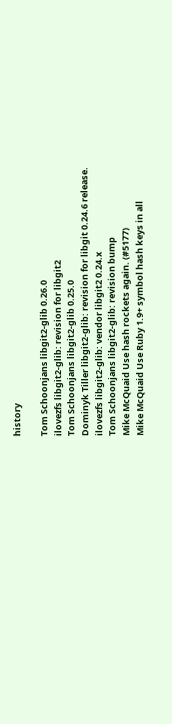history

Tom Schoonjans libgit2-glib 0.26.0
ilovezfs libgit2-glib: revision for libgit2
Tom Schoonjans libgit2-glib 0.25.0
Dominyk Tiller libgit2-glib: revision for libgit 0.24.6 release.
ilovezfs libgit2-glib: vendor libgit2 0.24.x
Tom Schoonjans libgit2-glib: revision bump
Mike McQuaid Use hash rockets again. (#5177)
Mike McQuaid Use Ruby 1.9+ symbol hash keys in all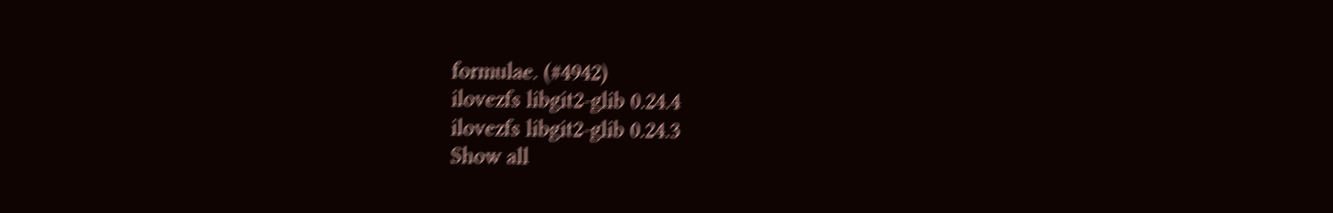formulae. (#4942)
ilovezfs libgit2-glib 0.24.4
ilovezfs libgit2-glib 0.24.3
Show all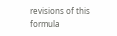revisions of this formula